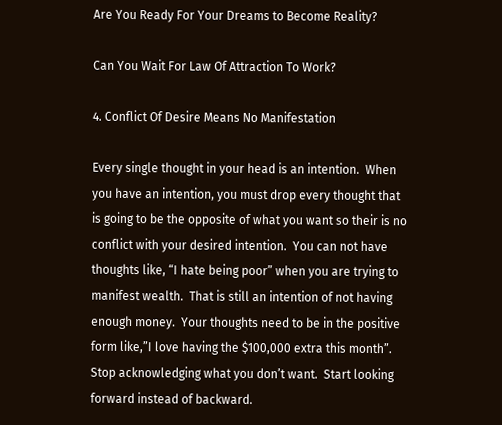Are You Ready For Your Dreams to Become Reality?

Can You Wait For Law Of Attraction To Work?

4. Conflict Of Desire Means No Manifestation

Every single thought in your head is an intention.  When you have an intention, you must drop every thought that is going to be the opposite of what you want so their is no conflict with your desired intention.  You can not have thoughts like, “I hate being poor” when you are trying to manifest wealth.  That is still an intention of not having enough money.  Your thoughts need to be in the positive form like,”I love having the $100,000 extra this month”.  Stop acknowledging what you don’t want.  Start looking forward instead of backward.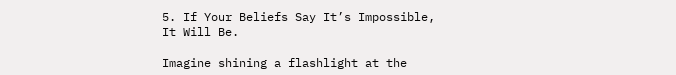5. If Your Beliefs Say It’s Impossible, It Will Be.

Imagine shining a flashlight at the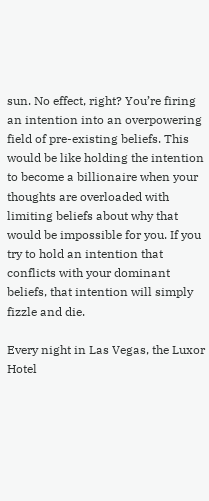sun. No effect, right? You’re firing an intention into an overpowering field of pre-existing beliefs. This would be like holding the intention to become a billionaire when your thoughts are overloaded with limiting beliefs about why that would be impossible for you. If you try to hold an intention that conflicts with your dominant beliefs, that intention will simply fizzle and die.

Every night in Las Vegas, the Luxor Hotel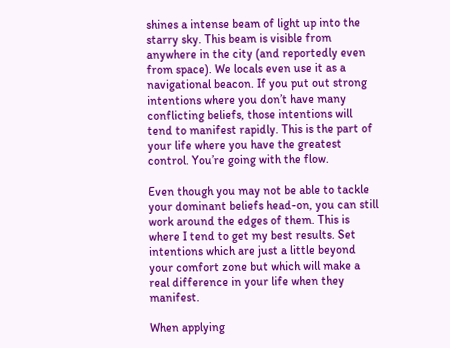shines a intense beam of light up into the starry sky. This beam is visible from anywhere in the city (and reportedly even from space). We locals even use it as a navigational beacon. If you put out strong intentions where you don’t have many conflicting beliefs, those intentions will tend to manifest rapidly. This is the part of your life where you have the greatest control. You’re going with the flow.

Even though you may not be able to tackle your dominant beliefs head-on, you can still work around the edges of them. This is where I tend to get my best results. Set intentions which are just a little beyond your comfort zone but which will make a real difference in your life when they manifest.

When applying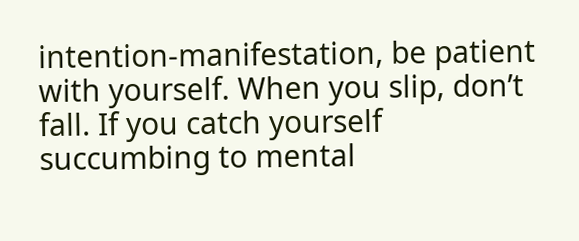intention-manifestation, be patient with yourself. When you slip, don’t fall. If you catch yourself succumbing to mental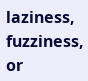laziness, fuzziness, or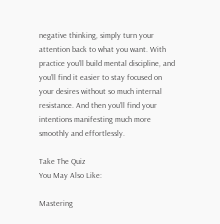negative thinking, simply turn your attention back to what you want. With practice you’ll build mental discipline, and you’ll find it easier to stay focused on your desires without so much internal resistance. And then you’ll find your intentions manifesting much more smoothly and effortlessly.

Take The Quiz
You May Also Like:

Mastering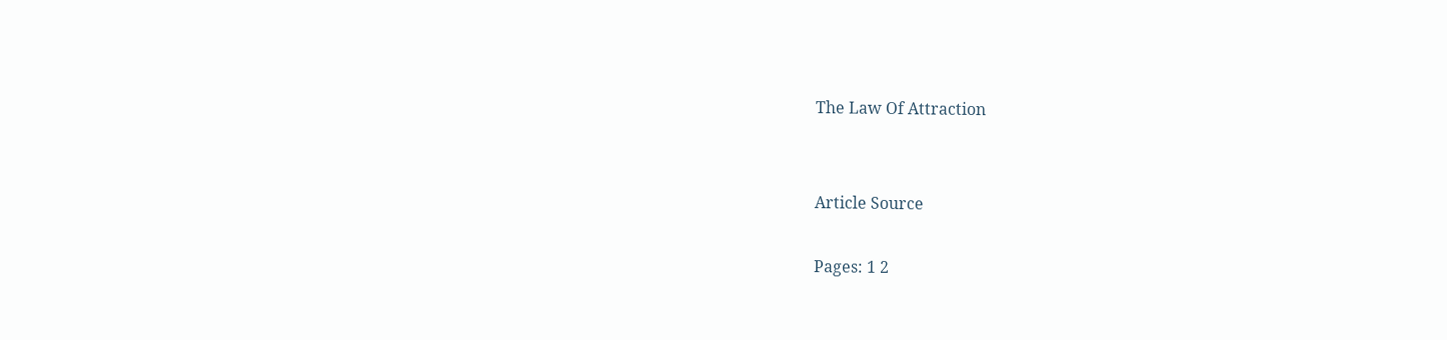The Law Of Attraction


Article Source

Pages: 1 2